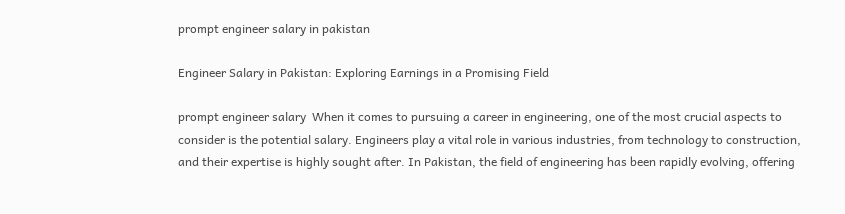prompt engineer salary in pakistan

Engineer Salary in Pakistan: Exploring Earnings in a Promising Field

prompt engineer salary  When it comes to pursuing a career in engineering, one of the most crucial aspects to consider is the potential salary. Engineers play a vital role in various industries, from technology to construction, and their expertise is highly sought after. In Pakistan, the field of engineering has been rapidly evolving, offering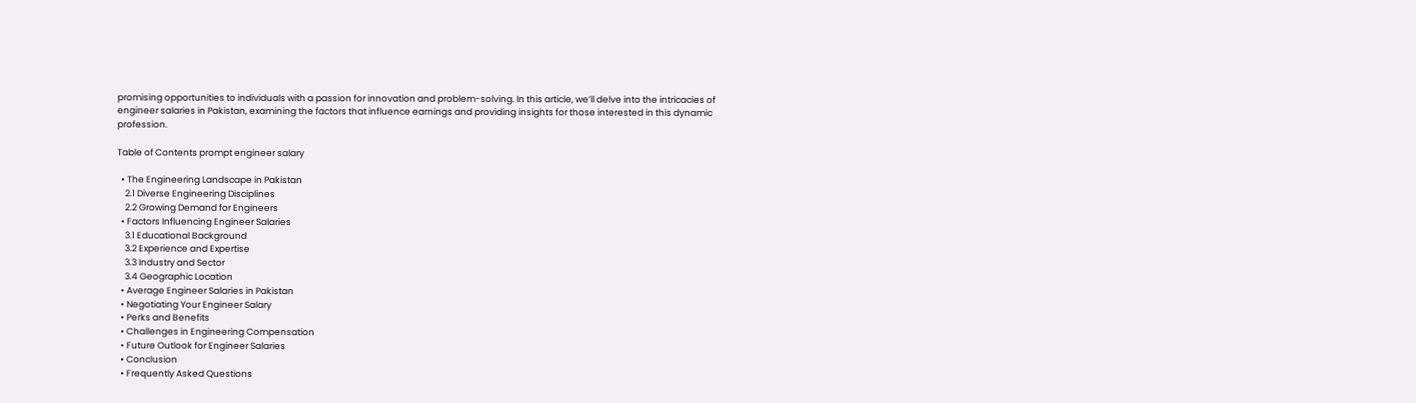promising opportunities to individuals with a passion for innovation and problem-solving. In this article, we’ll delve into the intricacies of engineer salaries in Pakistan, examining the factors that influence earnings and providing insights for those interested in this dynamic profession.

Table of Contents prompt engineer salary

  • The Engineering Landscape in Pakistan
    2.1 Diverse Engineering Disciplines
    2.2 Growing Demand for Engineers
  • Factors Influencing Engineer Salaries
    3.1 Educational Background
    3.2 Experience and Expertise
    3.3 Industry and Sector
    3.4 Geographic Location
  • Average Engineer Salaries in Pakistan
  • Negotiating Your Engineer Salary
  • Perks and Benefits
  • Challenges in Engineering Compensation
  • Future Outlook for Engineer Salaries
  • Conclusion
  • Frequently Asked Questions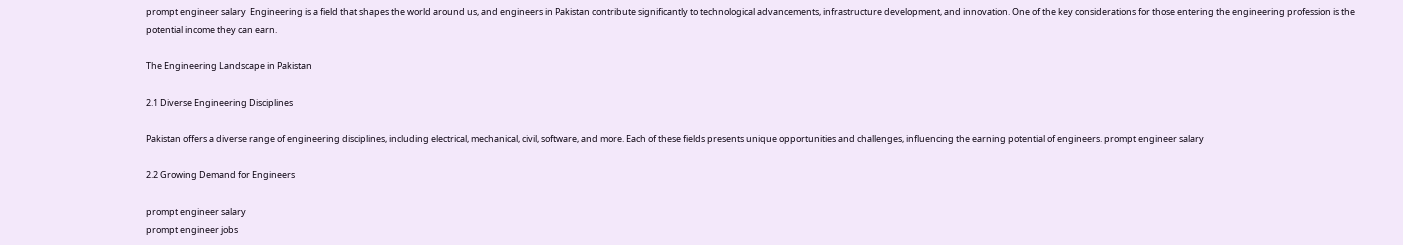prompt engineer salary  Engineering is a field that shapes the world around us, and engineers in Pakistan contribute significantly to technological advancements, infrastructure development, and innovation. One of the key considerations for those entering the engineering profession is the potential income they can earn.

The Engineering Landscape in Pakistan

2.1 Diverse Engineering Disciplines

Pakistan offers a diverse range of engineering disciplines, including electrical, mechanical, civil, software, and more. Each of these fields presents unique opportunities and challenges, influencing the earning potential of engineers. prompt engineer salary

2.2 Growing Demand for Engineers

prompt engineer salary
prompt engineer jobs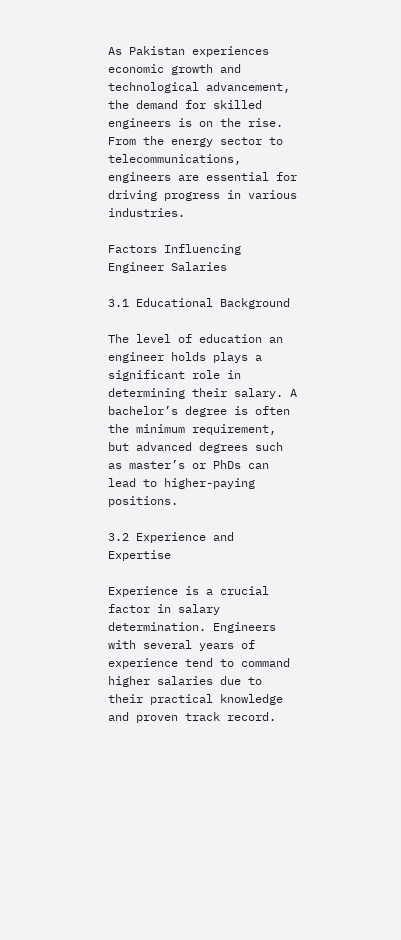As Pakistan experiences economic growth and technological advancement, the demand for skilled engineers is on the rise. From the energy sector to telecommunications, engineers are essential for driving progress in various industries.

Factors Influencing Engineer Salaries

3.1 Educational Background

The level of education an engineer holds plays a significant role in determining their salary. A bachelor’s degree is often the minimum requirement, but advanced degrees such as master’s or PhDs can lead to higher-paying positions.

3.2 Experience and Expertise

Experience is a crucial factor in salary determination. Engineers with several years of experience tend to command higher salaries due to their practical knowledge and proven track record.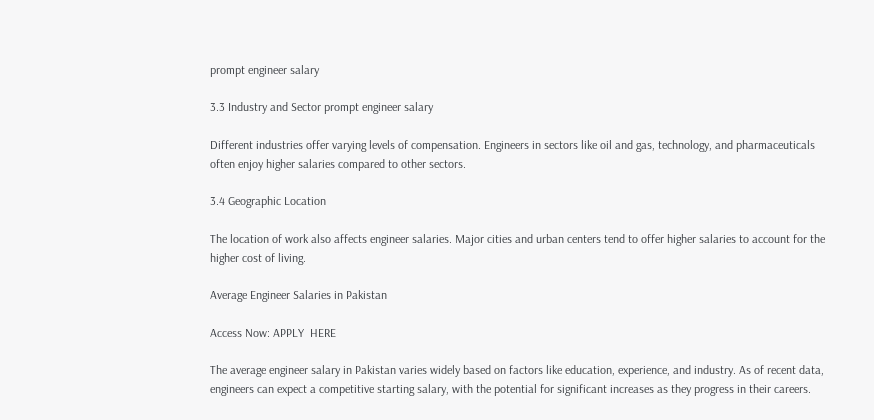prompt engineer salary

3.3 Industry and Sector prompt engineer salary

Different industries offer varying levels of compensation. Engineers in sectors like oil and gas, technology, and pharmaceuticals often enjoy higher salaries compared to other sectors.

3.4 Geographic Location

The location of work also affects engineer salaries. Major cities and urban centers tend to offer higher salaries to account for the higher cost of living.

Average Engineer Salaries in Pakistan

Access Now: APPLY  HERE

The average engineer salary in Pakistan varies widely based on factors like education, experience, and industry. As of recent data, engineers can expect a competitive starting salary, with the potential for significant increases as they progress in their careers.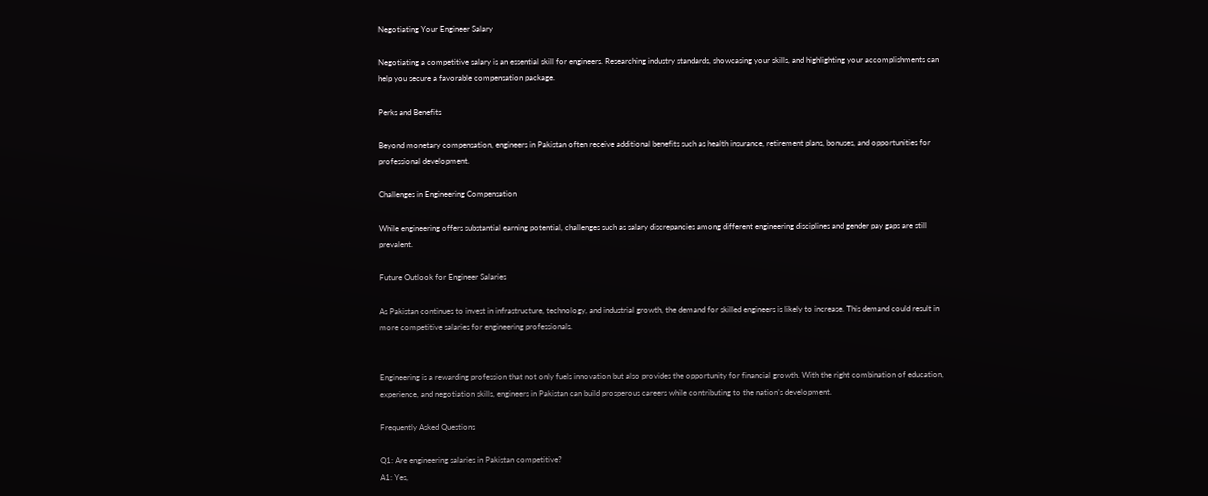Negotiating Your Engineer Salary

Negotiating a competitive salary is an essential skill for engineers. Researching industry standards, showcasing your skills, and highlighting your accomplishments can help you secure a favorable compensation package.

Perks and Benefits

Beyond monetary compensation, engineers in Pakistan often receive additional benefits such as health insurance, retirement plans, bonuses, and opportunities for professional development.

Challenges in Engineering Compensation

While engineering offers substantial earning potential, challenges such as salary discrepancies among different engineering disciplines and gender pay gaps are still prevalent.

Future Outlook for Engineer Salaries

As Pakistan continues to invest in infrastructure, technology, and industrial growth, the demand for skilled engineers is likely to increase. This demand could result in more competitive salaries for engineering professionals.


Engineering is a rewarding profession that not only fuels innovation but also provides the opportunity for financial growth. With the right combination of education, experience, and negotiation skills, engineers in Pakistan can build prosperous careers while contributing to the nation’s development.

Frequently Asked Questions

Q1: Are engineering salaries in Pakistan competitive?
A1: Yes,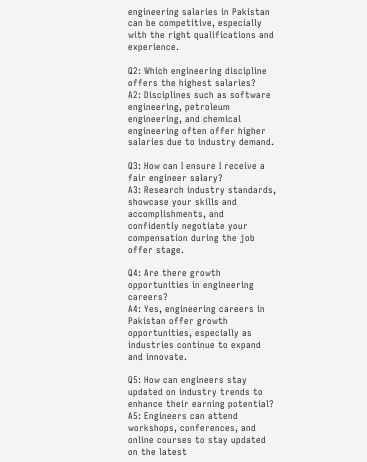engineering salaries in Pakistan can be competitive, especially with the right qualifications and experience.

Q2: Which engineering discipline offers the highest salaries?
A2: Disciplines such as software engineering, petroleum engineering, and chemical engineering often offer higher salaries due to industry demand.

Q3: How can I ensure I receive a fair engineer salary?
A3: Research industry standards, showcase your skills and accomplishments, and confidently negotiate your compensation during the job offer stage.

Q4: Are there growth opportunities in engineering careers?
A4: Yes, engineering careers in Pakistan offer growth opportunities, especially as industries continue to expand and innovate.

Q5: How can engineers stay updated on industry trends to enhance their earning potential?
A5: Engineers can attend workshops, conferences, and online courses to stay updated on the latest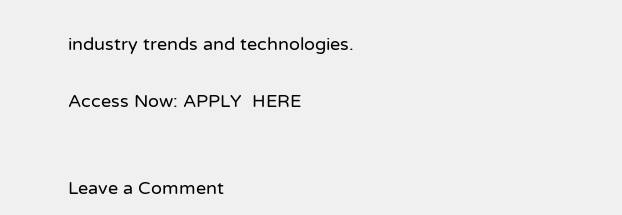industry trends and technologies.

Access Now: APPLY  HERE


Leave a Comment